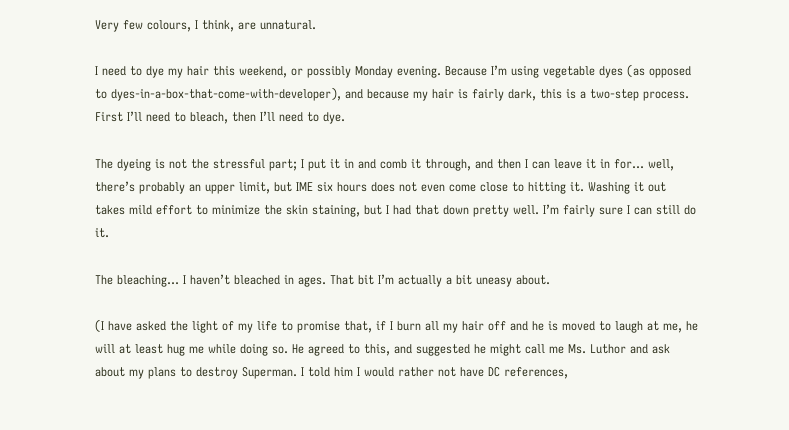Very few colours, I think, are unnatural.

I need to dye my hair this weekend, or possibly Monday evening. Because I’m using vegetable dyes (as opposed to dyes-in-a-box-that-come-with-developer), and because my hair is fairly dark, this is a two-step process. First I’ll need to bleach, then I’ll need to dye.

The dyeing is not the stressful part; I put it in and comb it through, and then I can leave it in for… well, there’s probably an upper limit, but IME six hours does not even come close to hitting it. Washing it out  takes mild effort to minimize the skin staining, but I had that down pretty well. I’m fairly sure I can still do it.

The bleaching… I haven’t bleached in ages. That bit I’m actually a bit uneasy about.

(I have asked the light of my life to promise that, if I burn all my hair off and he is moved to laugh at me, he will at least hug me while doing so. He agreed to this, and suggested he might call me Ms. Luthor and ask about my plans to destroy Superman. I told him I would rather not have DC references,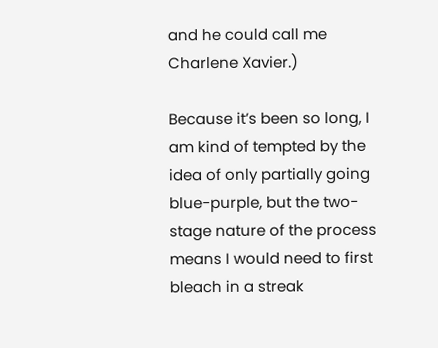and he could call me Charlene Xavier.)

Because it’s been so long, I am kind of tempted by the idea of only partially going blue-purple, but the two-stage nature of the process means I would need to first bleach in a streak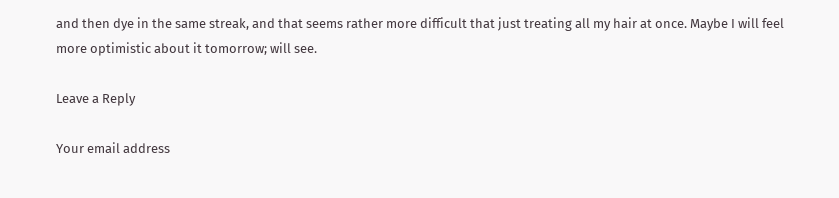and then dye in the same streak, and that seems rather more difficult that just treating all my hair at once. Maybe I will feel more optimistic about it tomorrow; will see.

Leave a Reply

Your email address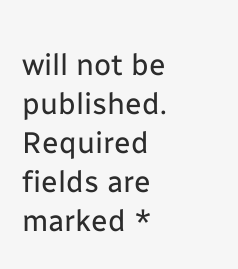will not be published. Required fields are marked *